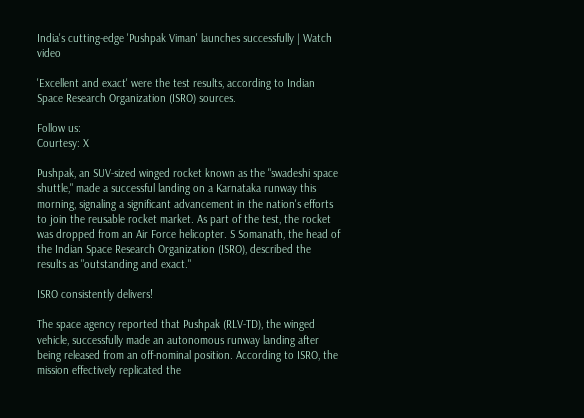India's cutting-edge 'Pushpak Viman' launches successfully | Watch video

'Excellent and exact' were the test results, according to Indian Space Research Organization (ISRO) sources.

Follow us:
Courtesy: X

Pushpak, an SUV-sized winged rocket known as the "swadeshi space shuttle," made a successful landing on a Karnataka runway this morning, signaling a significant advancement in the nation's efforts to join the reusable rocket market. As part of the test, the rocket was dropped from an Air Force helicopter. S Somanath, the head of the Indian Space Research Organization (ISRO), described the results as "outstanding and exact."

ISRO consistently delivers!

The space agency reported that Pushpak (RLV-TD), the winged vehicle, successfully made an autonomous runway landing after being released from an off-nominal position. According to ISRO, the mission effectively replicated the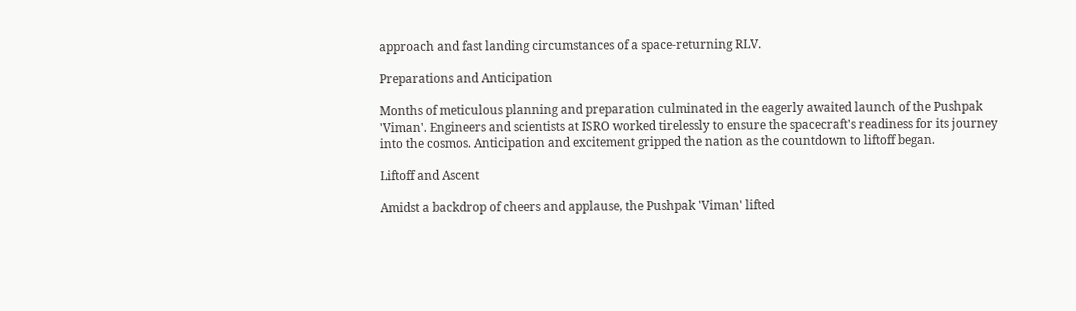approach and fast landing circumstances of a space-returning RLV.

Preparations and Anticipation

Months of meticulous planning and preparation culminated in the eagerly awaited launch of the Pushpak 'Viman'. Engineers and scientists at ISRO worked tirelessly to ensure the spacecraft's readiness for its journey into the cosmos. Anticipation and excitement gripped the nation as the countdown to liftoff began.

Liftoff and Ascent

Amidst a backdrop of cheers and applause, the Pushpak 'Viman' lifted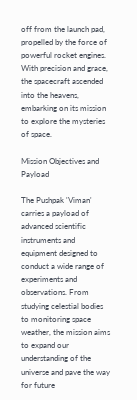off from the launch pad, propelled by the force of powerful rocket engines. With precision and grace, the spacecraft ascended into the heavens, embarking on its mission to explore the mysteries of space.

Mission Objectives and Payload

The Pushpak 'Viman' carries a payload of advanced scientific instruments and equipment designed to conduct a wide range of experiments and observations. From studying celestial bodies to monitoring space weather, the mission aims to expand our understanding of the universe and pave the way for future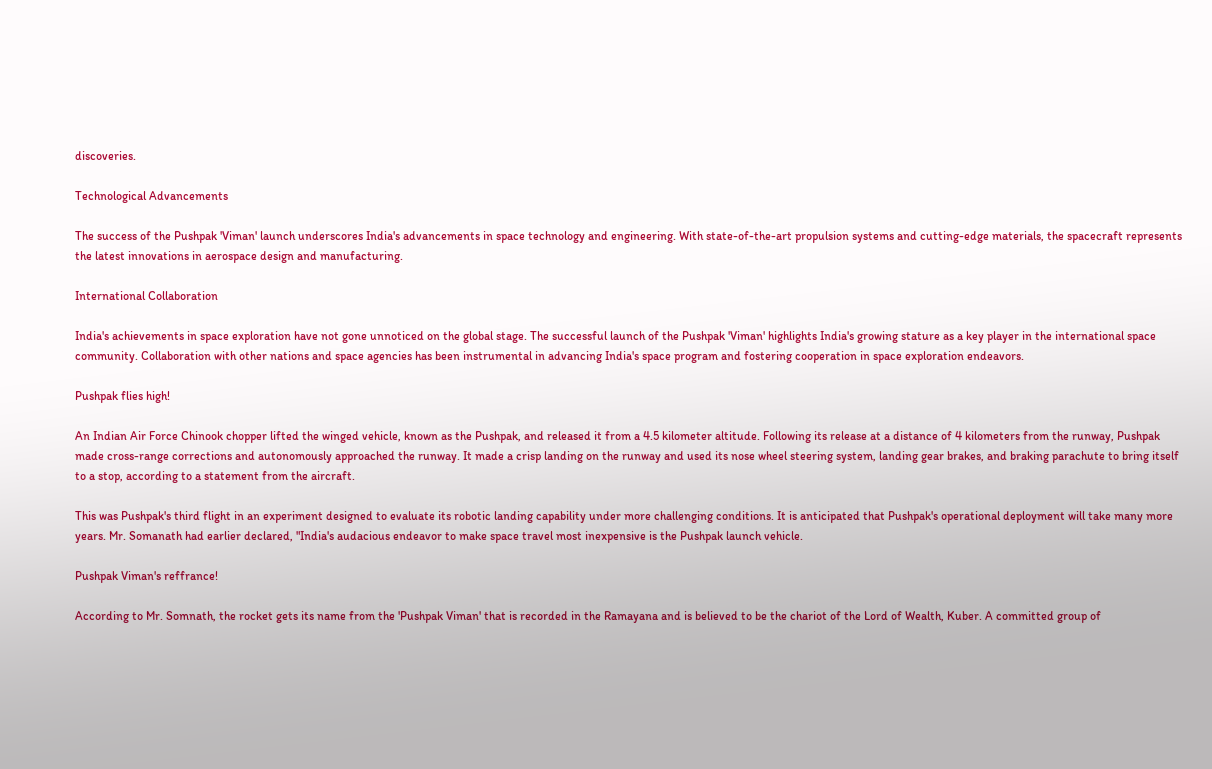discoveries.

Technological Advancements

The success of the Pushpak 'Viman' launch underscores India's advancements in space technology and engineering. With state-of-the-art propulsion systems and cutting-edge materials, the spacecraft represents the latest innovations in aerospace design and manufacturing.

International Collaboration

India's achievements in space exploration have not gone unnoticed on the global stage. The successful launch of the Pushpak 'Viman' highlights India's growing stature as a key player in the international space community. Collaboration with other nations and space agencies has been instrumental in advancing India's space program and fostering cooperation in space exploration endeavors.

Pushpak flies high!

An Indian Air Force Chinook chopper lifted the winged vehicle, known as the Pushpak, and released it from a 4.5 kilometer altitude. Following its release at a distance of 4 kilometers from the runway, Pushpak made cross-range corrections and autonomously approached the runway. It made a crisp landing on the runway and used its nose wheel steering system, landing gear brakes, and braking parachute to bring itself to a stop, according to a statement from the aircraft.

This was Pushpak's third flight in an experiment designed to evaluate its robotic landing capability under more challenging conditions. It is anticipated that Pushpak's operational deployment will take many more years. Mr. Somanath had earlier declared, "India's audacious endeavor to make space travel most inexpensive is the Pushpak launch vehicle.

Pushpak Viman's reffrance!

According to Mr. Somnath, the rocket gets its name from the 'Pushpak Viman' that is recorded in the Ramayana and is believed to be the chariot of the Lord of Wealth, Kuber. A committed group of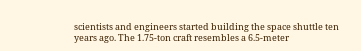scientists and engineers started building the space shuttle ten years ago. The 1.75-ton craft resembles a 6.5-meter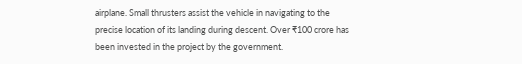airplane. Small thrusters assist the vehicle in navigating to the precise location of its landing during descent. Over ₹100 crore has been invested in the project by the government.